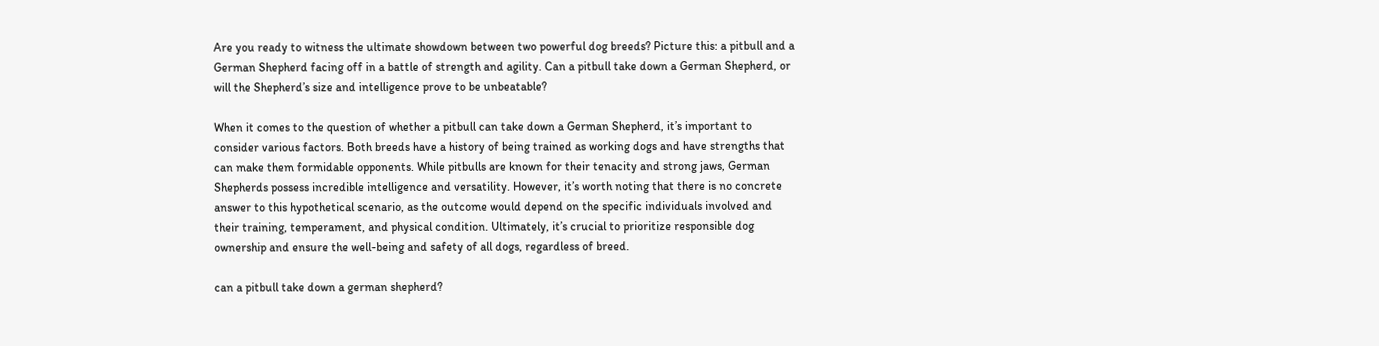Are you ready to witness the ultimate showdown between two powerful dog breeds? Picture this: a pitbull and a German Shepherd facing off in a battle of strength and agility. Can a pitbull take down a German Shepherd, or will the Shepherd’s size and intelligence prove to be unbeatable?

When it comes to the question of whether a pitbull can take down a German Shepherd, it’s important to consider various factors. Both breeds have a history of being trained as working dogs and have strengths that can make them formidable opponents. While pitbulls are known for their tenacity and strong jaws, German Shepherds possess incredible intelligence and versatility. However, it’s worth noting that there is no concrete answer to this hypothetical scenario, as the outcome would depend on the specific individuals involved and their training, temperament, and physical condition. Ultimately, it’s crucial to prioritize responsible dog ownership and ensure the well-being and safety of all dogs, regardless of breed.

can a pitbull take down a german shepherd?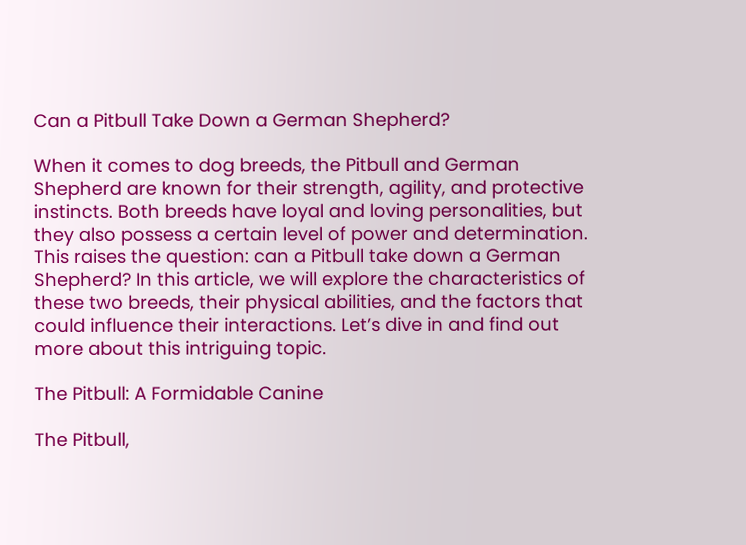Can a Pitbull Take Down a German Shepherd?

When it comes to dog breeds, the Pitbull and German Shepherd are known for their strength, agility, and protective instincts. Both breeds have loyal and loving personalities, but they also possess a certain level of power and determination. This raises the question: can a Pitbull take down a German Shepherd? In this article, we will explore the characteristics of these two breeds, their physical abilities, and the factors that could influence their interactions. Let’s dive in and find out more about this intriguing topic.

The Pitbull: A Formidable Canine

The Pitbull,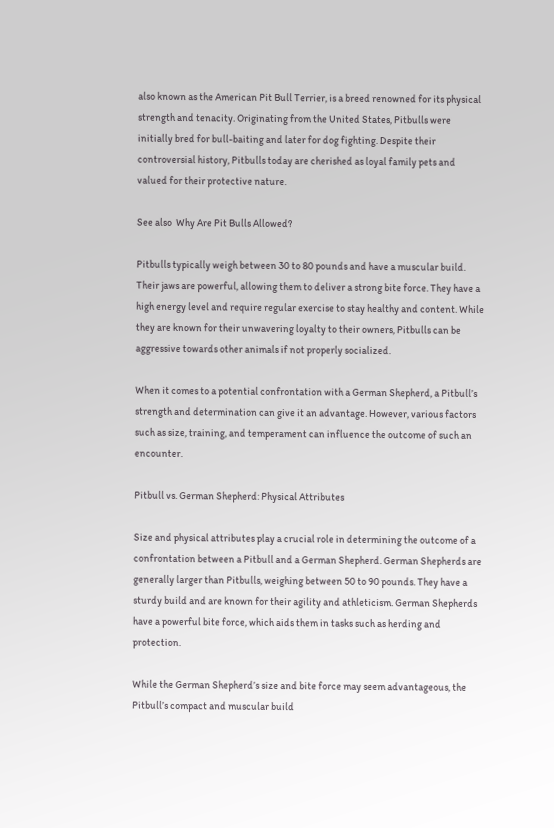also known as the American Pit Bull Terrier, is a breed renowned for its physical strength and tenacity. Originating from the United States, Pitbulls were initially bred for bull-baiting and later for dog fighting. Despite their controversial history, Pitbulls today are cherished as loyal family pets and valued for their protective nature.

See also  Why Are Pit Bulls Allowed?

Pitbulls typically weigh between 30 to 80 pounds and have a muscular build. Their jaws are powerful, allowing them to deliver a strong bite force. They have a high energy level and require regular exercise to stay healthy and content. While they are known for their unwavering loyalty to their owners, Pitbulls can be aggressive towards other animals if not properly socialized.

When it comes to a potential confrontation with a German Shepherd, a Pitbull’s strength and determination can give it an advantage. However, various factors such as size, training, and temperament can influence the outcome of such an encounter.

Pitbull vs. German Shepherd: Physical Attributes

Size and physical attributes play a crucial role in determining the outcome of a confrontation between a Pitbull and a German Shepherd. German Shepherds are generally larger than Pitbulls, weighing between 50 to 90 pounds. They have a sturdy build and are known for their agility and athleticism. German Shepherds have a powerful bite force, which aids them in tasks such as herding and protection.

While the German Shepherd’s size and bite force may seem advantageous, the Pitbull’s compact and muscular build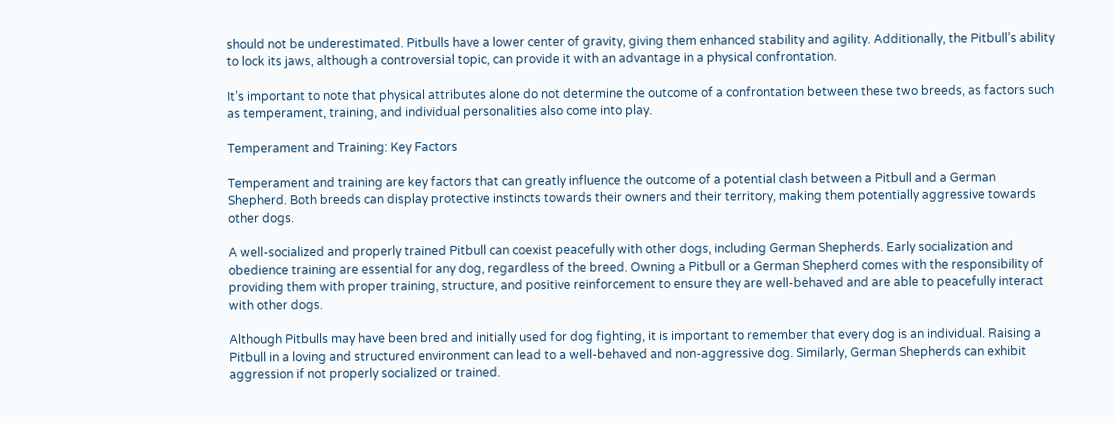should not be underestimated. Pitbulls have a lower center of gravity, giving them enhanced stability and agility. Additionally, the Pitbull’s ability to lock its jaws, although a controversial topic, can provide it with an advantage in a physical confrontation.

It’s important to note that physical attributes alone do not determine the outcome of a confrontation between these two breeds, as factors such as temperament, training, and individual personalities also come into play.

Temperament and Training: Key Factors

Temperament and training are key factors that can greatly influence the outcome of a potential clash between a Pitbull and a German Shepherd. Both breeds can display protective instincts towards their owners and their territory, making them potentially aggressive towards other dogs.

A well-socialized and properly trained Pitbull can coexist peacefully with other dogs, including German Shepherds. Early socialization and obedience training are essential for any dog, regardless of the breed. Owning a Pitbull or a German Shepherd comes with the responsibility of providing them with proper training, structure, and positive reinforcement to ensure they are well-behaved and are able to peacefully interact with other dogs.

Although Pitbulls may have been bred and initially used for dog fighting, it is important to remember that every dog is an individual. Raising a Pitbull in a loving and structured environment can lead to a well-behaved and non-aggressive dog. Similarly, German Shepherds can exhibit aggression if not properly socialized or trained.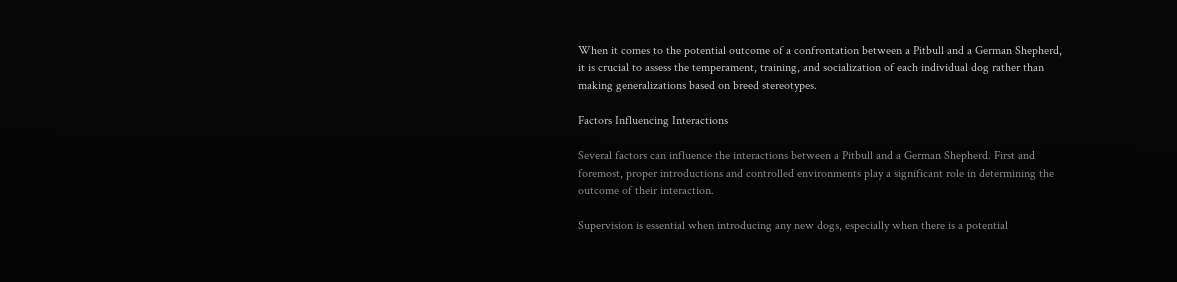When it comes to the potential outcome of a confrontation between a Pitbull and a German Shepherd, it is crucial to assess the temperament, training, and socialization of each individual dog rather than making generalizations based on breed stereotypes.

Factors Influencing Interactions

Several factors can influence the interactions between a Pitbull and a German Shepherd. First and foremost, proper introductions and controlled environments play a significant role in determining the outcome of their interaction.

Supervision is essential when introducing any new dogs, especially when there is a potential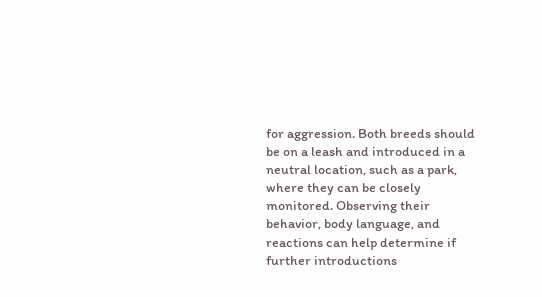for aggression. Both breeds should be on a leash and introduced in a neutral location, such as a park, where they can be closely monitored. Observing their behavior, body language, and reactions can help determine if further introductions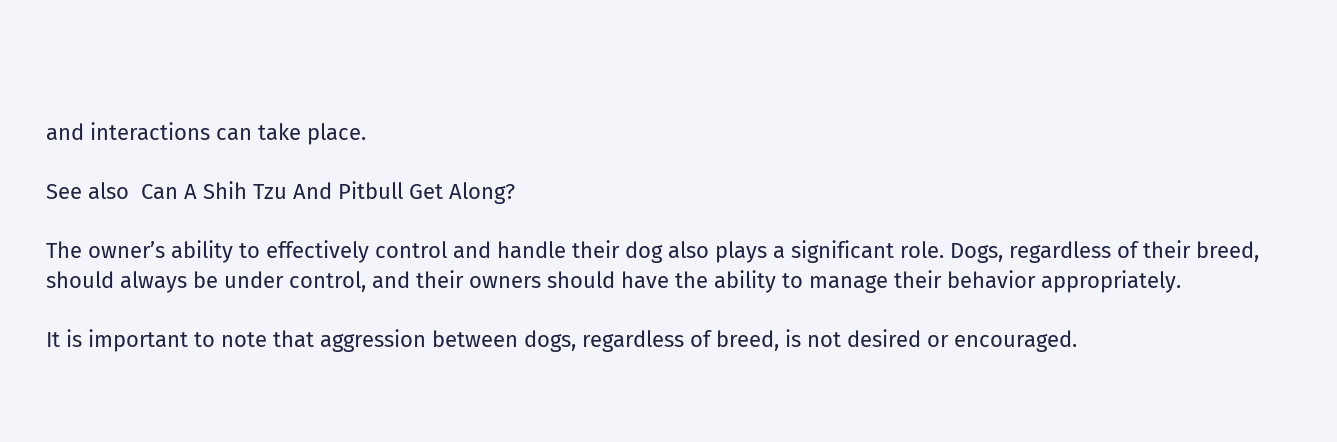and interactions can take place.

See also  Can A Shih Tzu And Pitbull Get Along?

The owner’s ability to effectively control and handle their dog also plays a significant role. Dogs, regardless of their breed, should always be under control, and their owners should have the ability to manage their behavior appropriately.

It is important to note that aggression between dogs, regardless of breed, is not desired or encouraged.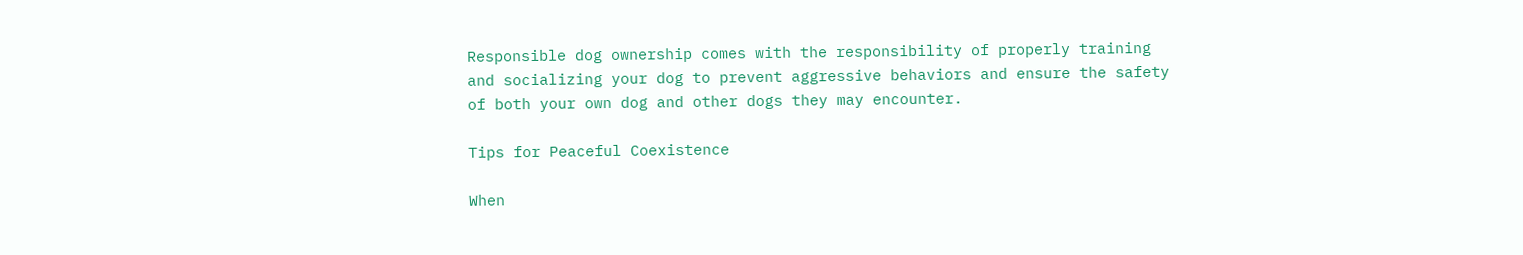Responsible dog ownership comes with the responsibility of properly training and socializing your dog to prevent aggressive behaviors and ensure the safety of both your own dog and other dogs they may encounter.

Tips for Peaceful Coexistence

When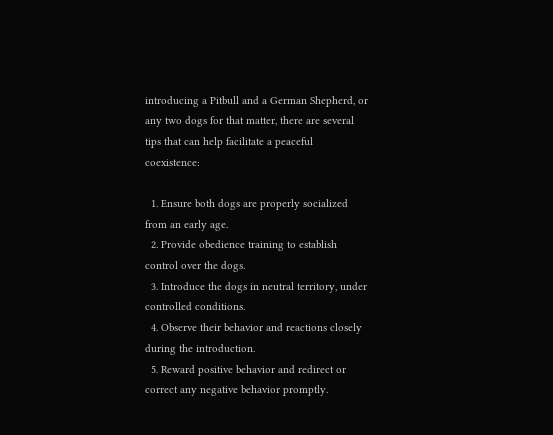introducing a Pitbull and a German Shepherd, or any two dogs for that matter, there are several tips that can help facilitate a peaceful coexistence:

  1. Ensure both dogs are properly socialized from an early age.
  2. Provide obedience training to establish control over the dogs.
  3. Introduce the dogs in neutral territory, under controlled conditions.
  4. Observe their behavior and reactions closely during the introduction.
  5. Reward positive behavior and redirect or correct any negative behavior promptly.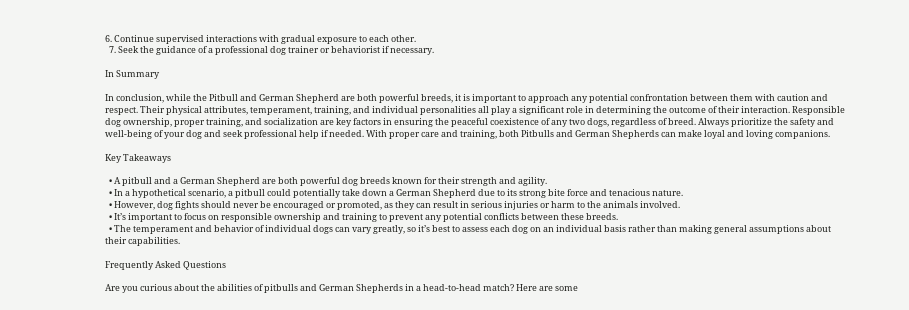6. Continue supervised interactions with gradual exposure to each other.
  7. Seek the guidance of a professional dog trainer or behaviorist if necessary.

In Summary

In conclusion, while the Pitbull and German Shepherd are both powerful breeds, it is important to approach any potential confrontation between them with caution and respect. Their physical attributes, temperament, training, and individual personalities all play a significant role in determining the outcome of their interaction. Responsible dog ownership, proper training, and socialization are key factors in ensuring the peaceful coexistence of any two dogs, regardless of breed. Always prioritize the safety and well-being of your dog and seek professional help if needed. With proper care and training, both Pitbulls and German Shepherds can make loyal and loving companions.

Key Takeaways

  • A pitbull and a German Shepherd are both powerful dog breeds known for their strength and agility.
  • In a hypothetical scenario, a pitbull could potentially take down a German Shepherd due to its strong bite force and tenacious nature.
  • However, dog fights should never be encouraged or promoted, as they can result in serious injuries or harm to the animals involved.
  • It’s important to focus on responsible ownership and training to prevent any potential conflicts between these breeds.
  • The temperament and behavior of individual dogs can vary greatly, so it’s best to assess each dog on an individual basis rather than making general assumptions about their capabilities.

Frequently Asked Questions

Are you curious about the abilities of pitbulls and German Shepherds in a head-to-head match? Here are some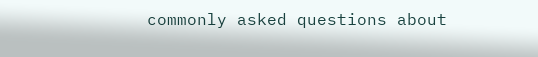commonly asked questions about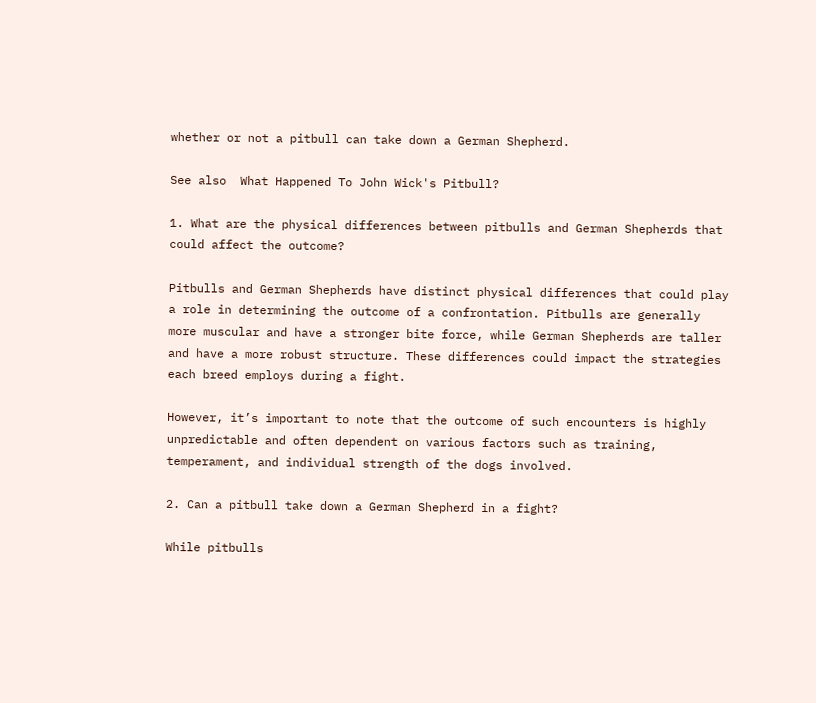whether or not a pitbull can take down a German Shepherd.

See also  What Happened To John Wick's Pitbull?

1. What are the physical differences between pitbulls and German Shepherds that could affect the outcome?

Pitbulls and German Shepherds have distinct physical differences that could play a role in determining the outcome of a confrontation. Pitbulls are generally more muscular and have a stronger bite force, while German Shepherds are taller and have a more robust structure. These differences could impact the strategies each breed employs during a fight.

However, it’s important to note that the outcome of such encounters is highly unpredictable and often dependent on various factors such as training, temperament, and individual strength of the dogs involved.

2. Can a pitbull take down a German Shepherd in a fight?

While pitbulls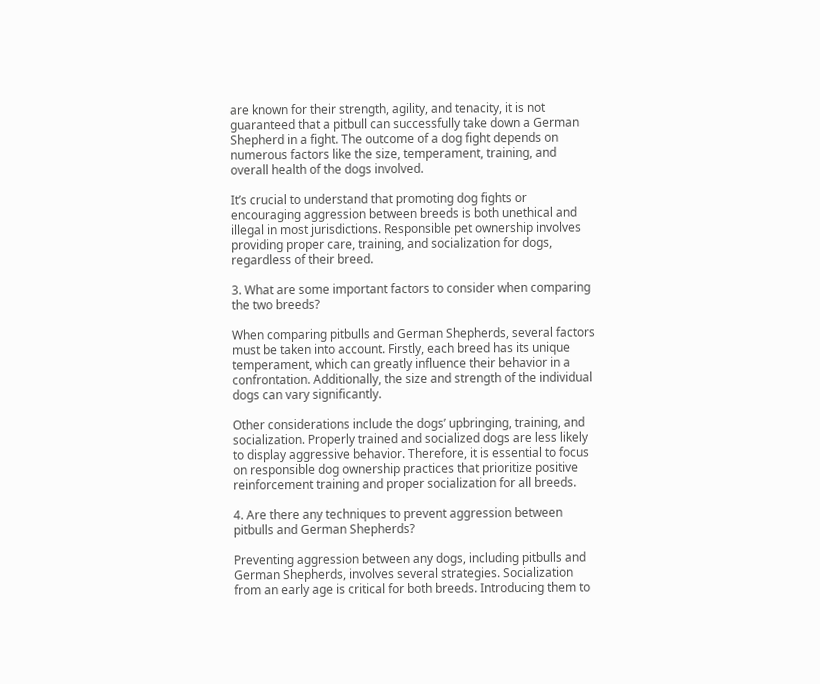are known for their strength, agility, and tenacity, it is not guaranteed that a pitbull can successfully take down a German Shepherd in a fight. The outcome of a dog fight depends on numerous factors like the size, temperament, training, and overall health of the dogs involved.

It’s crucial to understand that promoting dog fights or encouraging aggression between breeds is both unethical and illegal in most jurisdictions. Responsible pet ownership involves providing proper care, training, and socialization for dogs, regardless of their breed.

3. What are some important factors to consider when comparing the two breeds?

When comparing pitbulls and German Shepherds, several factors must be taken into account. Firstly, each breed has its unique temperament, which can greatly influence their behavior in a confrontation. Additionally, the size and strength of the individual dogs can vary significantly.

Other considerations include the dogs’ upbringing, training, and socialization. Properly trained and socialized dogs are less likely to display aggressive behavior. Therefore, it is essential to focus on responsible dog ownership practices that prioritize positive reinforcement training and proper socialization for all breeds.

4. Are there any techniques to prevent aggression between pitbulls and German Shepherds?

Preventing aggression between any dogs, including pitbulls and German Shepherds, involves several strategies. Socialization from an early age is critical for both breeds. Introducing them to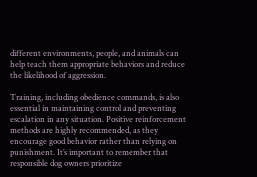different environments, people, and animals can help teach them appropriate behaviors and reduce the likelihood of aggression.

Training, including obedience commands, is also essential in maintaining control and preventing escalation in any situation. Positive reinforcement methods are highly recommended, as they encourage good behavior rather than relying on punishment. It’s important to remember that responsible dog owners prioritize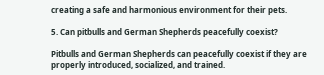creating a safe and harmonious environment for their pets.

5. Can pitbulls and German Shepherds peacefully coexist?

Pitbulls and German Shepherds can peacefully coexist if they are properly introduced, socialized, and trained.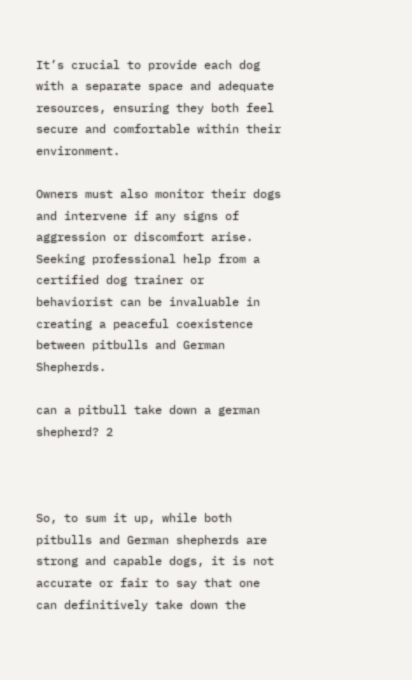It’s crucial to provide each dog with a separate space and adequate resources, ensuring they both feel secure and comfortable within their environment.

Owners must also monitor their dogs and intervene if any signs of aggression or discomfort arise. Seeking professional help from a certified dog trainer or behaviorist can be invaluable in creating a peaceful coexistence between pitbulls and German Shepherds.

can a pitbull take down a german shepherd? 2



So, to sum it up, while both pitbulls and German shepherds are strong and capable dogs, it is not accurate or fair to say that one can definitively take down the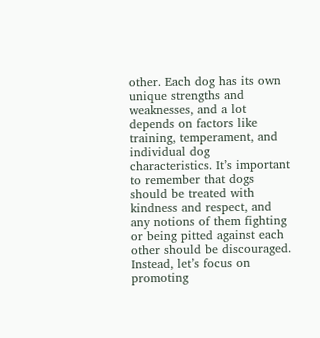other. Each dog has its own unique strengths and weaknesses, and a lot depends on factors like training, temperament, and individual dog characteristics. It’s important to remember that dogs should be treated with kindness and respect, and any notions of them fighting or being pitted against each other should be discouraged. Instead, let’s focus on promoting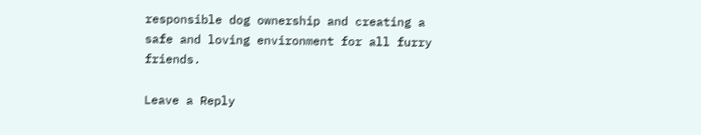responsible dog ownership and creating a safe and loving environment for all furry friends.

Leave a Reply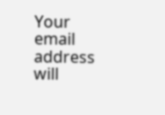Your email address will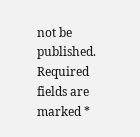not be published. Required fields are marked *